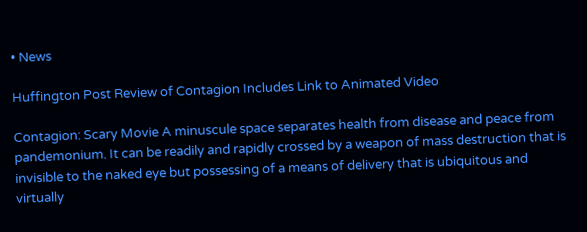• News

Huffington Post Review of Contagion Includes Link to Animated Video

Contagion: Scary Movie A minuscule space separates health from disease and peace from pandemonium. It can be readily and rapidly crossed by a weapon of mass destruction that is invisible to the naked eye but possessing of a means of delivery that is ubiquitous and virtually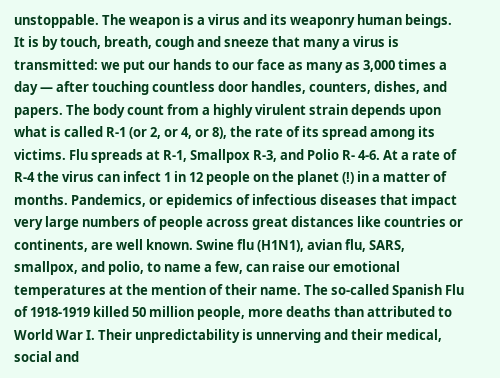unstoppable. The weapon is a virus and its weaponry human beings. It is by touch, breath, cough and sneeze that many a virus is transmitted: we put our hands to our face as many as 3,000 times a day — after touching countless door handles, counters, dishes, and papers. The body count from a highly virulent strain depends upon what is called R-1 (or 2, or 4, or 8), the rate of its spread among its victims. Flu spreads at R-1, Smallpox R-3, and Polio R- 4-6. At a rate of R-4 the virus can infect 1 in 12 people on the planet (!) in a matter of months. Pandemics, or epidemics of infectious diseases that impact very large numbers of people across great distances like countries or continents, are well known. Swine flu (H1N1), avian flu, SARS, smallpox, and polio, to name a few, can raise our emotional temperatures at the mention of their name. The so-called Spanish Flu of 1918-1919 killed 50 million people, more deaths than attributed to World War I. Their unpredictability is unnerving and their medical, social and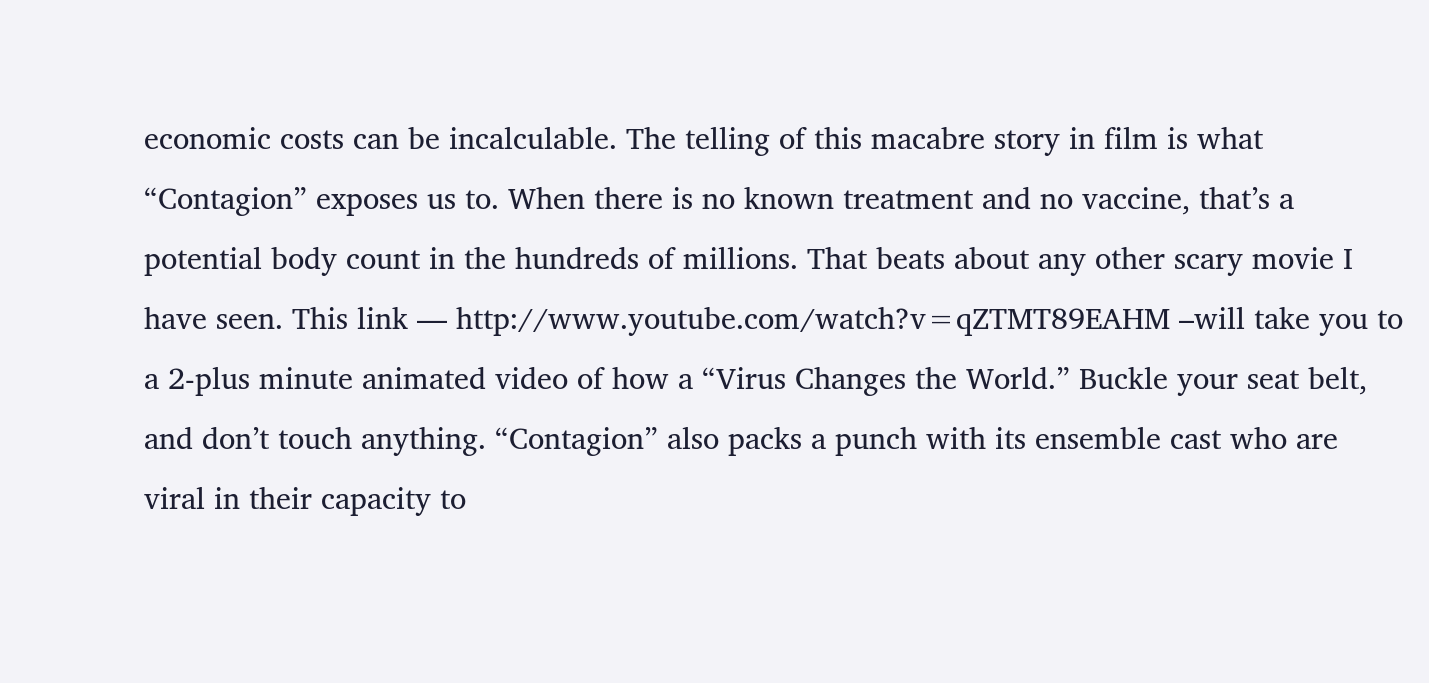economic costs can be incalculable. The telling of this macabre story in film is what “Contagion” exposes us to. When there is no known treatment and no vaccine, that’s a potential body count in the hundreds of millions. That beats about any other scary movie I have seen. This link — http://www.youtube.com/watch?v=qZTMT89EAHM –will take you to a 2-plus minute animated video of how a “Virus Changes the World.” Buckle your seat belt, and don’t touch anything. “Contagion” also packs a punch with its ensemble cast who are viral in their capacity to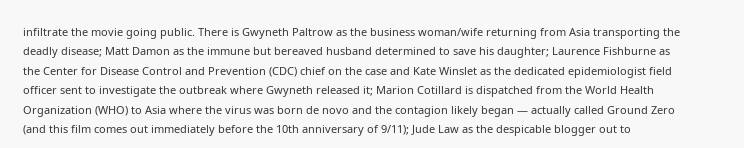infiltrate the movie going public. There is Gwyneth Paltrow as the business woman/wife returning from Asia transporting the deadly disease; Matt Damon as the immune but bereaved husband determined to save his daughter; Laurence Fishburne as the Center for Disease Control and Prevention (CDC) chief on the case and Kate Winslet as the dedicated epidemiologist field officer sent to investigate the outbreak where Gwyneth released it; Marion Cotillard is dispatched from the World Health Organization (WHO) to Asia where the virus was born de novo and the contagion likely began — actually called Ground Zero (and this film comes out immediately before the 10th anniversary of 9/11); Jude Law as the despicable blogger out to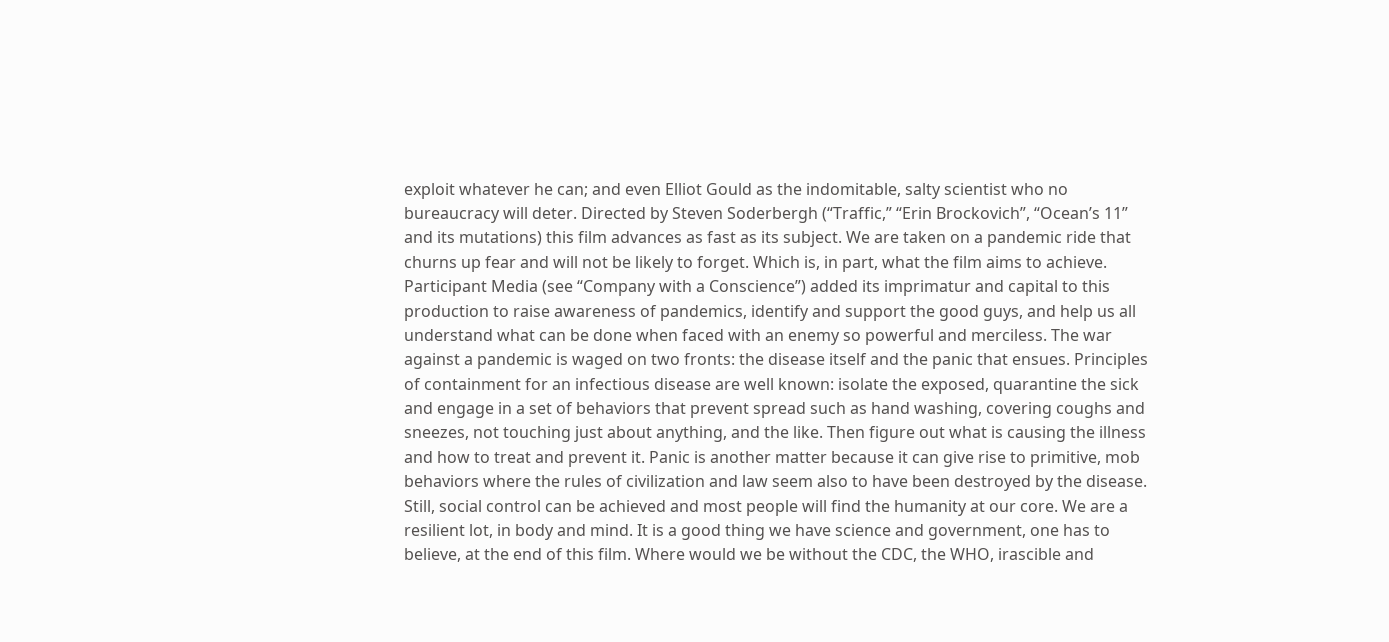exploit whatever he can; and even Elliot Gould as the indomitable, salty scientist who no bureaucracy will deter. Directed by Steven Soderbergh (“Traffic,” “Erin Brockovich”, “Ocean’s 11” and its mutations) this film advances as fast as its subject. We are taken on a pandemic ride that churns up fear and will not be likely to forget. Which is, in part, what the film aims to achieve. Participant Media (see “Company with a Conscience”) added its imprimatur and capital to this production to raise awareness of pandemics, identify and support the good guys, and help us all understand what can be done when faced with an enemy so powerful and merciless. The war against a pandemic is waged on two fronts: the disease itself and the panic that ensues. Principles of containment for an infectious disease are well known: isolate the exposed, quarantine the sick and engage in a set of behaviors that prevent spread such as hand washing, covering coughs and sneezes, not touching just about anything, and the like. Then figure out what is causing the illness and how to treat and prevent it. Panic is another matter because it can give rise to primitive, mob behaviors where the rules of civilization and law seem also to have been destroyed by the disease. Still, social control can be achieved and most people will find the humanity at our core. We are a resilient lot, in body and mind. It is a good thing we have science and government, one has to believe, at the end of this film. Where would we be without the CDC, the WHO, irascible and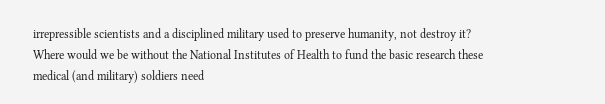irrepressible scientists and a disciplined military used to preserve humanity, not destroy it? Where would we be without the National Institutes of Health to fund the basic research these medical (and military) soldiers need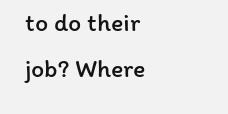to do their job? Where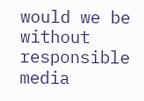would we be without responsible media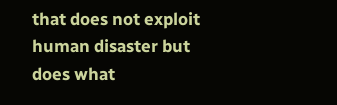that does not exploit human disaster but does what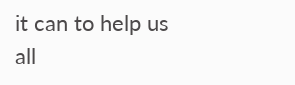it can to help us all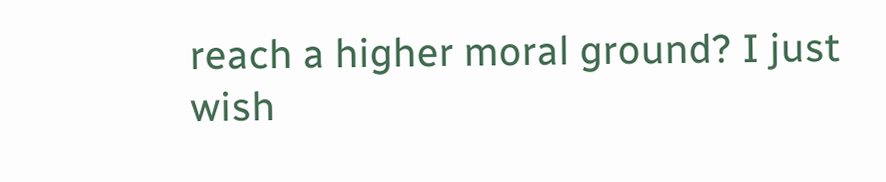reach a higher moral ground? I just wish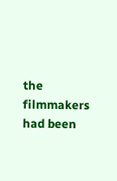the filmmakers had been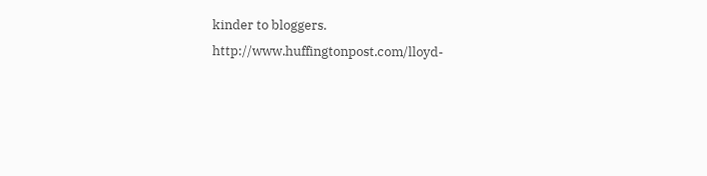kinder to bloggers. http://www.huffingtonpost.com/lloyd-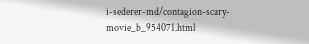i-sederer-md/contagion-scary-movie_b_954071.html